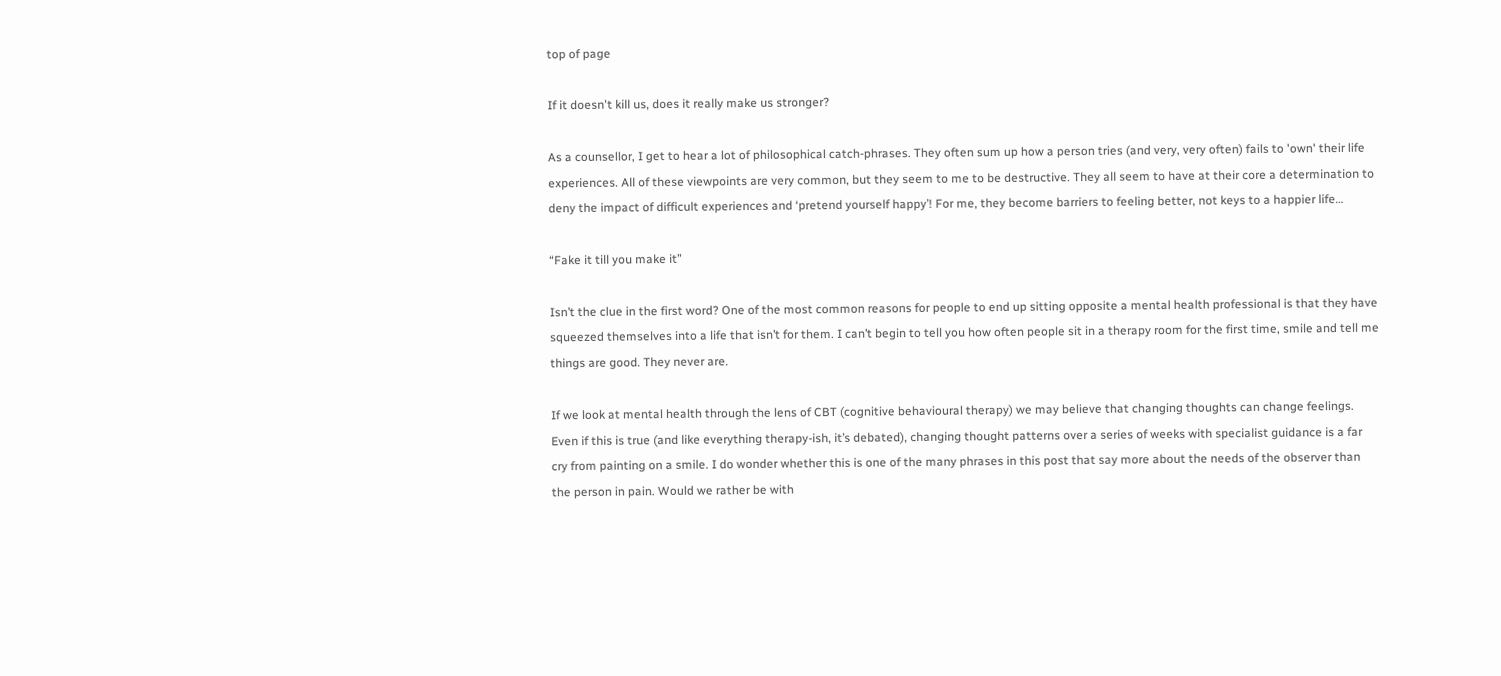top of page

If it doesn't kill us, does it really make us stronger?

As a counsellor, I get to hear a lot of philosophical catch-phrases. They often sum up how a person tries (and very, very often) fails to 'own' their life experiences. All of these viewpoints are very common, but they seem to me to be destructive. They all seem to have at their core a determination to deny the impact of difficult experiences and ‘pretend yourself happy’! For me, they become barriers to feeling better, not keys to a happier life…

“Fake it till you make it”

Isn’t the clue in the first word? One of the most common reasons for people to end up sitting opposite a mental health professional is that they have squeezed themselves into a life that isn’t for them. I can’t begin to tell you how often people sit in a therapy room for the first time, smile and tell me things are good. They never are.

If we look at mental health through the lens of CBT (cognitive behavioural therapy) we may believe that changing thoughts can change feelings. Even if this is true (and like everything therapy-ish, it’s debated), changing thought patterns over a series of weeks with specialist guidance is a far cry from painting on a smile. I do wonder whether this is one of the many phrases in this post that say more about the needs of the observer than the person in pain. Would we rather be with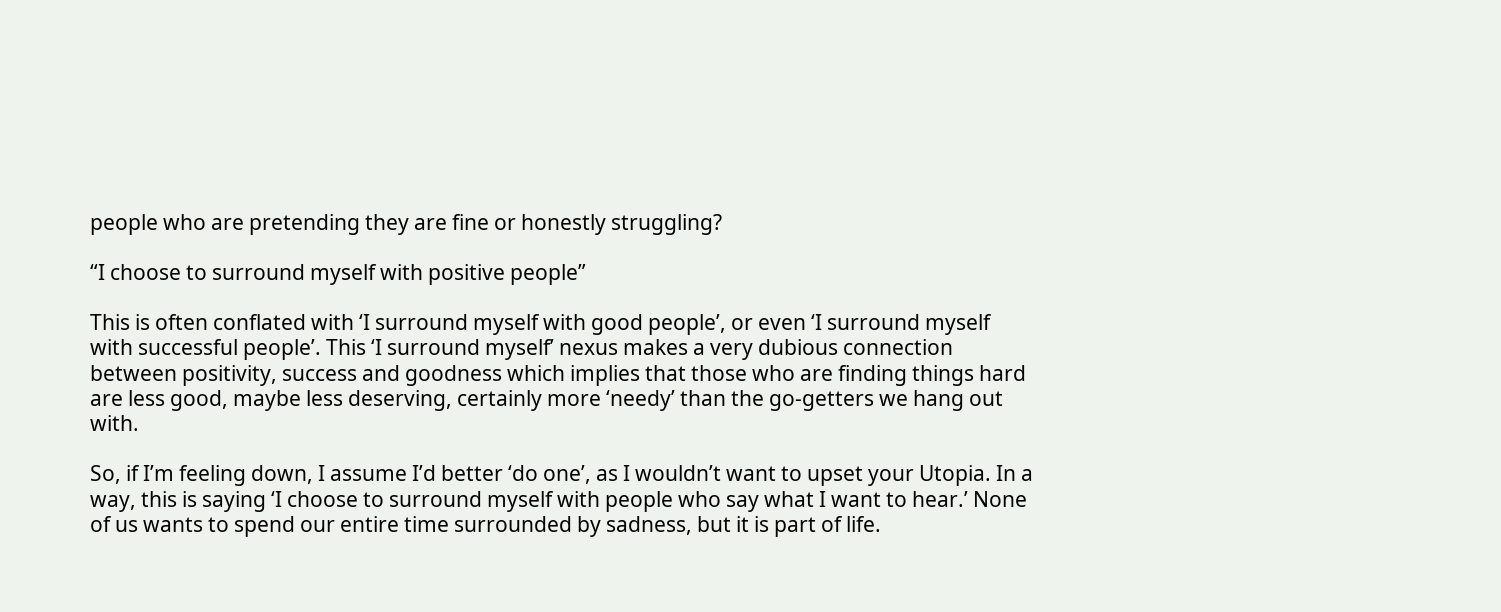people who are pretending they are fine or honestly struggling?

“I choose to surround myself with positive people”

This is often conflated with ‘I surround myself with good people’, or even ‘I surround myself with successful people’. This ‘I surround myself’ nexus makes a very dubious connection between positivity, success and goodness which implies that those who are finding things hard are less good, maybe less deserving, certainly more ‘needy’ than the go-getters we hang out with.

So, if I’m feeling down, I assume I’d better ‘do one’, as I wouldn’t want to upset your Utopia. In a way, this is saying ‘I choose to surround myself with people who say what I want to hear.’ None of us wants to spend our entire time surrounded by sadness, but it is part of life.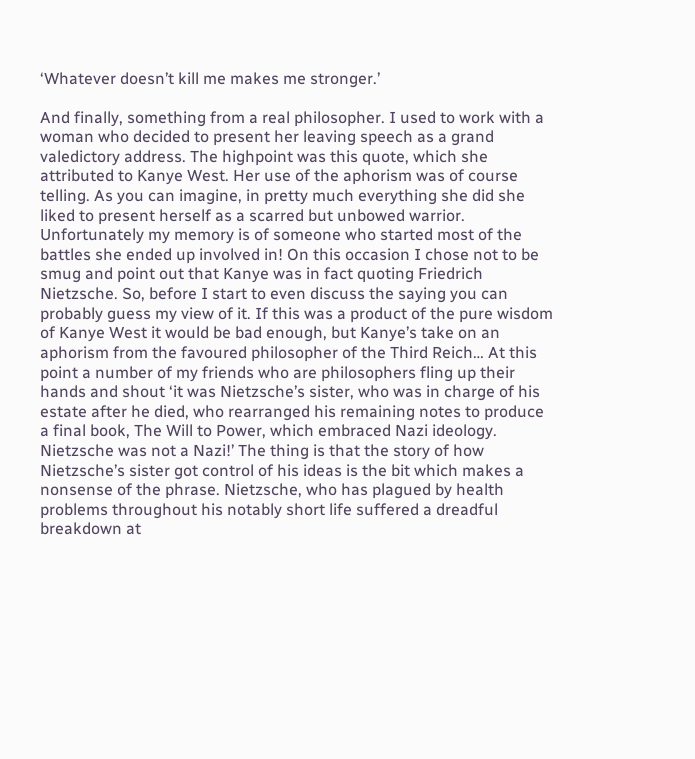‘Whatever doesn’t kill me makes me stronger.’

And finally, something from a real philosopher. I used to work with a woman who decided to present her leaving speech as a grand valedictory address. The highpoint was this quote, which she attributed to Kanye West. Her use of the aphorism was of course telling. As you can imagine, in pretty much everything she did she liked to present herself as a scarred but unbowed warrior. Unfortunately my memory is of someone who started most of the battles she ended up involved in! On this occasion I chose not to be smug and point out that Kanye was in fact quoting Friedrich Nietzsche. So, before I start to even discuss the saying you can probably guess my view of it. If this was a product of the pure wisdom of Kanye West it would be bad enough, but Kanye’s take on an aphorism from the favoured philosopher of the Third Reich… At this point a number of my friends who are philosophers fling up their hands and shout ‘it was Nietzsche’s sister, who was in charge of his estate after he died, who rearranged his remaining notes to produce a final book, The Will to Power, which embraced Nazi ideology. Nietzsche was not a Nazi!’ The thing is that the story of how Nietzsche’s sister got control of his ideas is the bit which makes a nonsense of the phrase. Nietzsche, who has plagued by health problems throughout his notably short life suffered a dreadful breakdown at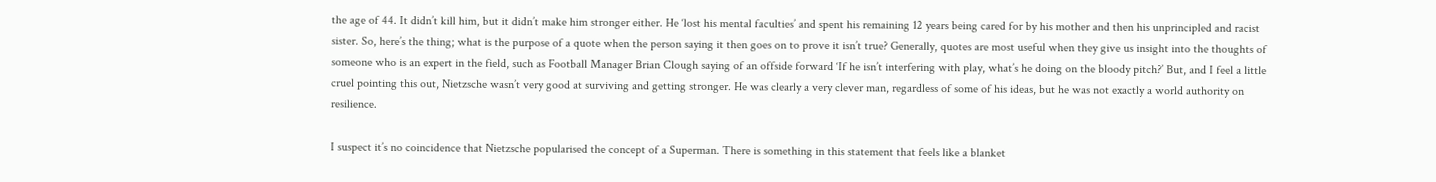the age of 44. It didn’t kill him, but it didn’t make him stronger either. He ‘lost his mental faculties’ and spent his remaining 12 years being cared for by his mother and then his unprincipled and racist sister. So, here’s the thing; what is the purpose of a quote when the person saying it then goes on to prove it isn’t true? Generally, quotes are most useful when they give us insight into the thoughts of someone who is an expert in the field, such as Football Manager Brian Clough saying of an offside forward ‘If he isn’t interfering with play, what’s he doing on the bloody pitch?’ But, and I feel a little cruel pointing this out, Nietzsche wasn’t very good at surviving and getting stronger. He was clearly a very clever man, regardless of some of his ideas, but he was not exactly a world authority on resilience.

I suspect it’s no coincidence that Nietzsche popularised the concept of a Superman. There is something in this statement that feels like a blanket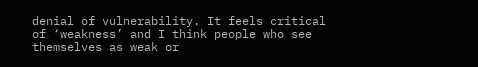denial of vulnerability. It feels critical of ‘weakness’ and I think people who see themselves as weak or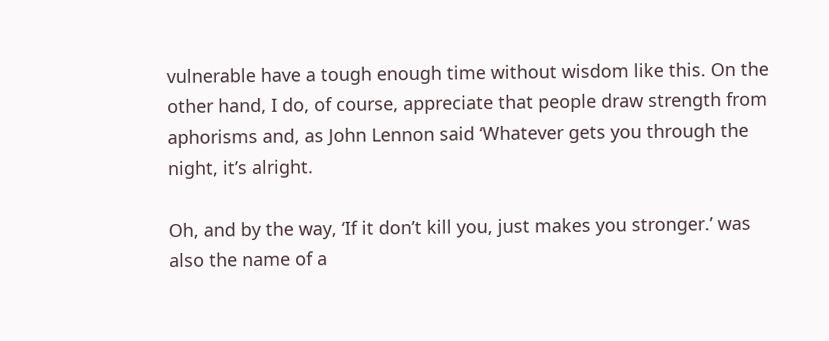vulnerable have a tough enough time without wisdom like this. On the other hand, I do, of course, appreciate that people draw strength from aphorisms and, as John Lennon said ‘Whatever gets you through the night, it’s alright.

Oh, and by the way, ‘If it don’t kill you, just makes you stronger.’ was also the name of a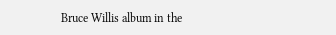Bruce Willis album in the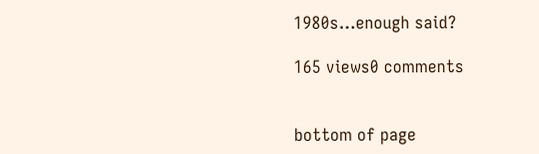1980s…enough said?

165 views0 comments


bottom of page